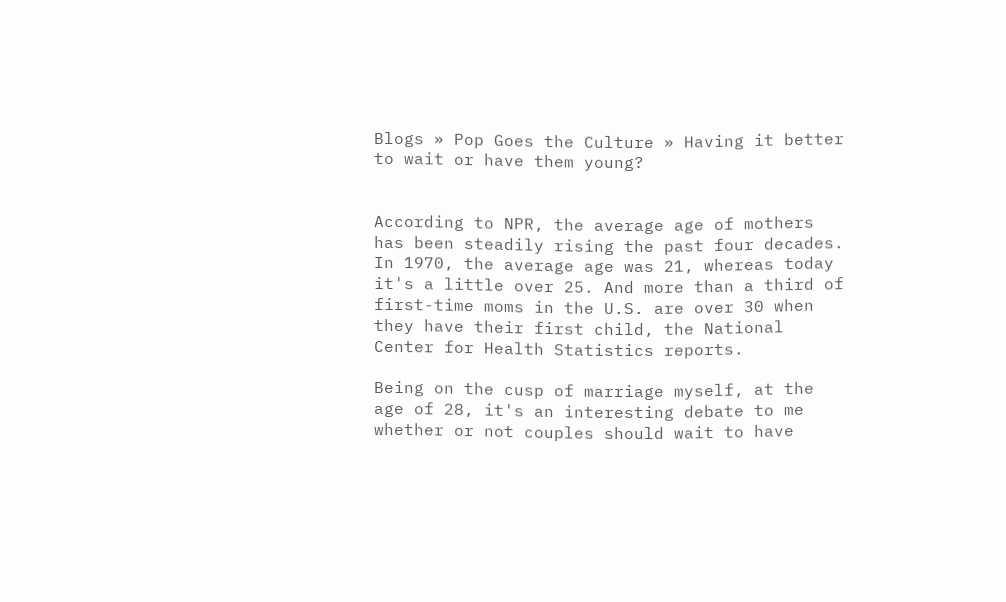Blogs » Pop Goes the Culture » Having it better to wait or have them young?


According to NPR, the average age of mothers has been steadily rising the past four decades. In 1970, the average age was 21, whereas today it's a little over 25. And more than a third of first-time moms in the U.S. are over 30 when they have their first child, the National Center for Health Statistics reports.

Being on the cusp of marriage myself, at the age of 28, it's an interesting debate to me whether or not couples should wait to have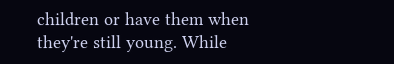children or have them when they're still young. While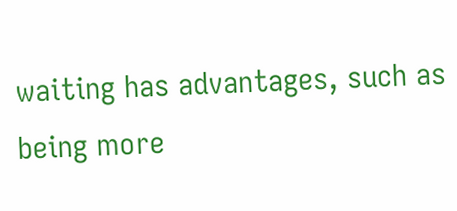waiting has advantages, such as being more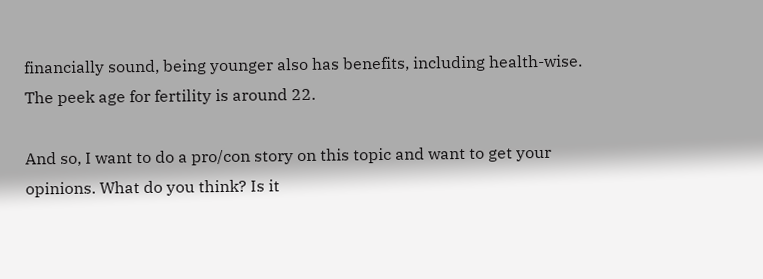financially sound, being younger also has benefits, including health-wise. The peek age for fertility is around 22.

And so, I want to do a pro/con story on this topic and want to get your opinions. What do you think? Is it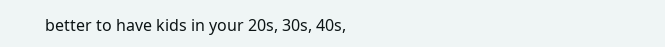better to have kids in your 20s, 30s, 40s,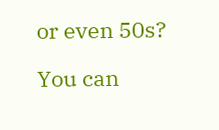or even 50s?

You can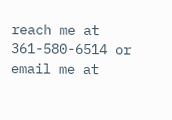reach me at 361-580-6514 or email me at